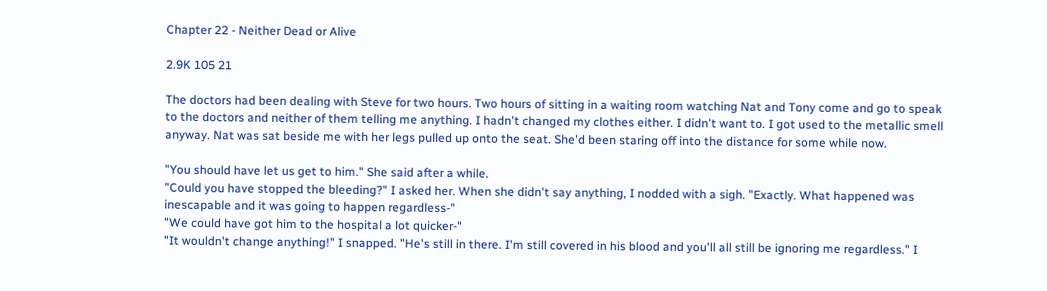Chapter 22 - Neither Dead or Alive

2.9K 105 21

The doctors had been dealing with Steve for two hours. Two hours of sitting in a waiting room watching Nat and Tony come and go to speak to the doctors and neither of them telling me anything. I hadn't changed my clothes either. I didn't want to. I got used to the metallic smell anyway. Nat was sat beside me with her legs pulled up onto the seat. She'd been staring off into the distance for some while now.

"You should have let us get to him." She said after a while.
"Could you have stopped the bleeding?" I asked her. When she didn't say anything, I nodded with a sigh. "Exactly. What happened was inescapable and it was going to happen regardless-"
"We could have got him to the hospital a lot quicker-"
"It wouldn't change anything!" I snapped. "He's still in there. I'm still covered in his blood and you'll all still be ignoring me regardless." I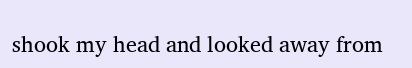shook my head and looked away from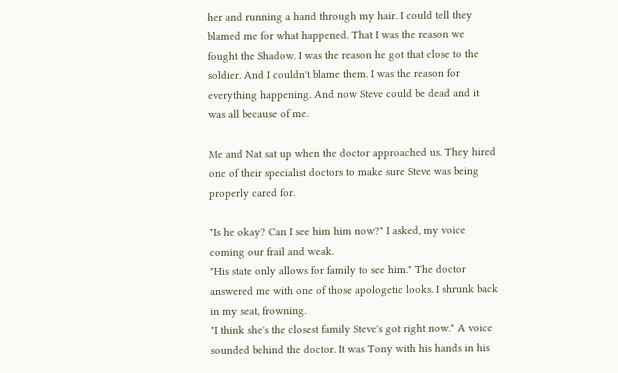her and running a hand through my hair. I could tell they blamed me for what happened. That I was the reason we fought the Shadow. I was the reason he got that close to the soldier. And I couldn't blame them. I was the reason for everything happening. And now Steve could be dead and it was all because of me.

Me and Nat sat up when the doctor approached us. They hired one of their specialist doctors to make sure Steve was being properly cared for.

"Is he okay? Can I see him him now?" I asked, my voice coming our frail and weak.
"His state only allows for family to see him." The doctor answered me with one of those apologetic looks. I shrunk back in my seat, frowning.
"I think she's the closest family Steve's got right now." A voice sounded behind the doctor. It was Tony with his hands in his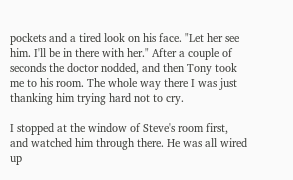pockets and a tired look on his face. "Let her see him. I'll be in there with her." After a couple of seconds the doctor nodded, and then Tony took me to his room. The whole way there I was just thanking him trying hard not to cry.

I stopped at the window of Steve's room first, and watched him through there. He was all wired up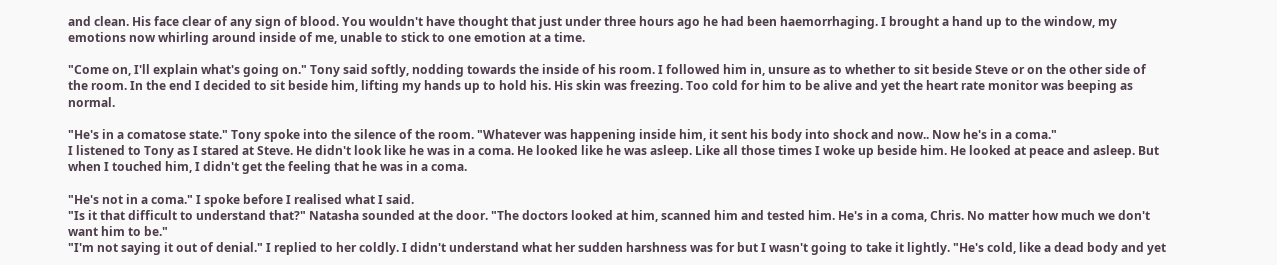and clean. His face clear of any sign of blood. You wouldn't have thought that just under three hours ago he had been haemorrhaging. I brought a hand up to the window, my emotions now whirling around inside of me, unable to stick to one emotion at a time.

"Come on, I'll explain what's going on." Tony said softly, nodding towards the inside of his room. I followed him in, unsure as to whether to sit beside Steve or on the other side of the room. In the end I decided to sit beside him, lifting my hands up to hold his. His skin was freezing. Too cold for him to be alive and yet the heart rate monitor was beeping as normal.

"He's in a comatose state." Tony spoke into the silence of the room. "Whatever was happening inside him, it sent his body into shock and now.. Now he's in a coma."
I listened to Tony as I stared at Steve. He didn't look like he was in a coma. He looked like he was asleep. Like all those times I woke up beside him. He looked at peace and asleep. But when I touched him, I didn't get the feeling that he was in a coma.

"He's not in a coma." I spoke before I realised what I said.
"Is it that difficult to understand that?" Natasha sounded at the door. "The doctors looked at him, scanned him and tested him. He's in a coma, Chris. No matter how much we don't want him to be."
"I'm not saying it out of denial." I replied to her coldly. I didn't understand what her sudden harshness was for but I wasn't going to take it lightly. "He's cold, like a dead body and yet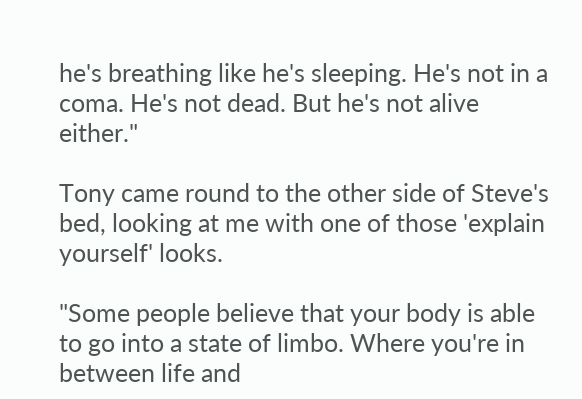he's breathing like he's sleeping. He's not in a coma. He's not dead. But he's not alive either."

Tony came round to the other side of Steve's bed, looking at me with one of those 'explain yourself' looks.

"Some people believe that your body is able to go into a state of limbo. Where you're in between life and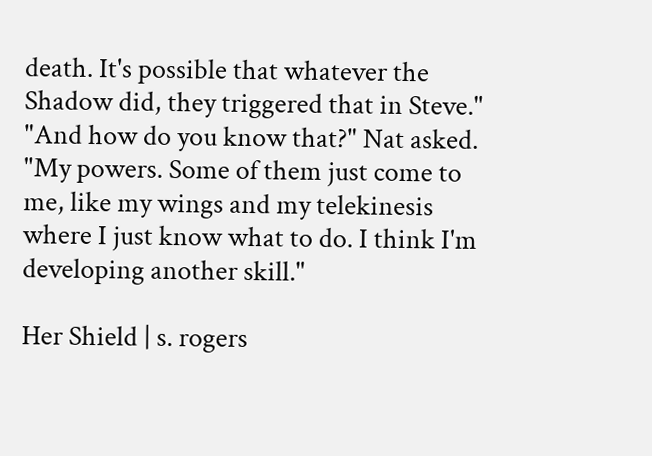death. It's possible that whatever the Shadow did, they triggered that in Steve."
"And how do you know that?" Nat asked.
"My powers. Some of them just come to me, like my wings and my telekinesis where I just know what to do. I think I'm developing another skill."

Her Shield | s. rogers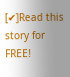[✔]Read this story for FREE!